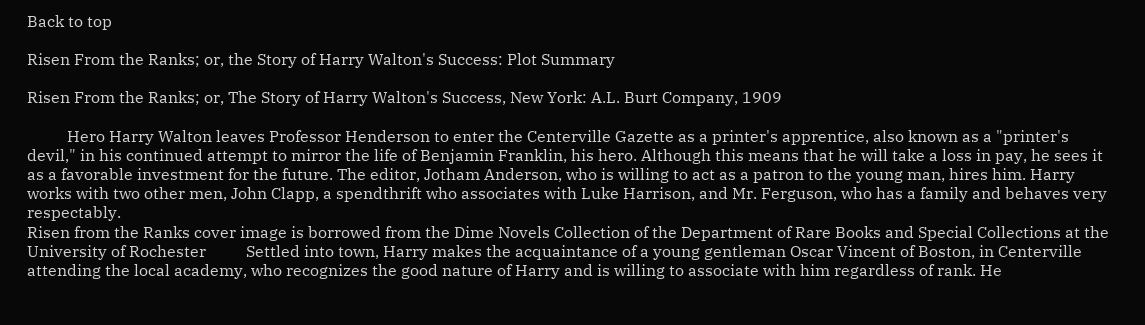Back to top

Risen From the Ranks; or, the Story of Harry Walton's Success: Plot Summary

Risen From the Ranks; or, The Story of Harry Walton's Success, New York: A.L. Burt Company, 1909

          Hero Harry Walton leaves Professor Henderson to enter the Centerville Gazette as a printer's apprentice, also known as a "printer's devil," in his continued attempt to mirror the life of Benjamin Franklin, his hero. Although this means that he will take a loss in pay, he sees it as a favorable investment for the future. The editor, Jotham Anderson, who is willing to act as a patron to the young man, hires him. Harry works with two other men, John Clapp, a spendthrift who associates with Luke Harrison, and Mr. Ferguson, who has a family and behaves very respectably.
Risen from the Ranks cover image is borrowed from the Dime Novels Collection of the Department of Rare Books and Special Collections at the University of Rochester          Settled into town, Harry makes the acquaintance of a young gentleman Oscar Vincent of Boston, in Centerville attending the local academy, who recognizes the good nature of Harry and is willing to associate with him regardless of rank. He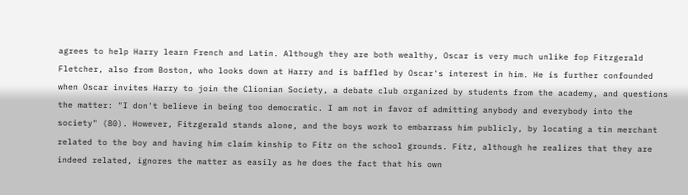agrees to help Harry learn French and Latin. Although they are both wealthy, Oscar is very much unlike fop Fitzgerald Fletcher, also from Boston, who looks down at Harry and is baffled by Oscar's interest in him. He is further confounded when Oscar invites Harry to join the Clionian Society, a debate club organized by students from the academy, and questions the matter: "I don't believe in being too democratic. I am not in favor of admitting anybody and everybody into the society" (80). However, Fitzgerald stands alone, and the boys work to embarrass him publicly, by locating a tin merchant related to the boy and having him claim kinship to Fitz on the school grounds. Fitz, although he realizes that they are indeed related, ignores the matter as easily as he does the fact that his own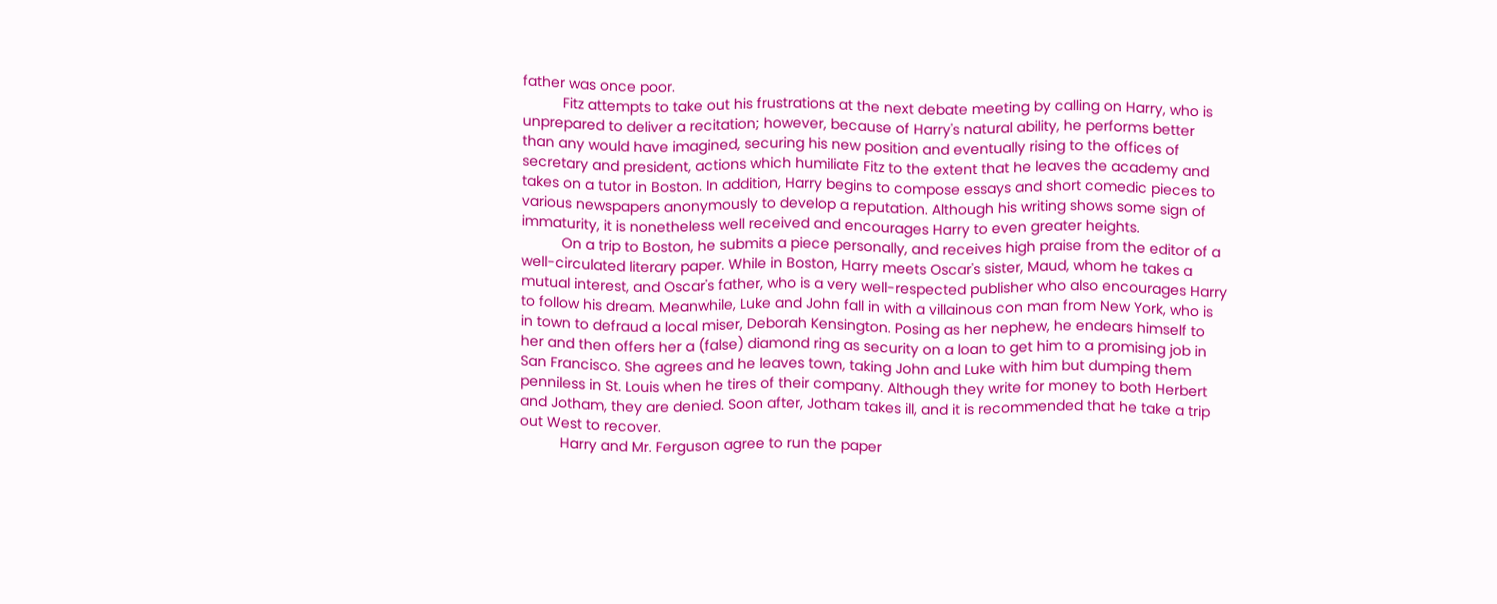father was once poor.
          Fitz attempts to take out his frustrations at the next debate meeting by calling on Harry, who is unprepared to deliver a recitation; however, because of Harry's natural ability, he performs better than any would have imagined, securing his new position and eventually rising to the offices of secretary and president, actions which humiliate Fitz to the extent that he leaves the academy and takes on a tutor in Boston. In addition, Harry begins to compose essays and short comedic pieces to various newspapers anonymously to develop a reputation. Although his writing shows some sign of immaturity, it is nonetheless well received and encourages Harry to even greater heights.
          On a trip to Boston, he submits a piece personally, and receives high praise from the editor of a well-circulated literary paper. While in Boston, Harry meets Oscar's sister, Maud, whom he takes a mutual interest, and Oscar's father, who is a very well-respected publisher who also encourages Harry to follow his dream. Meanwhile, Luke and John fall in with a villainous con man from New York, who is in town to defraud a local miser, Deborah Kensington. Posing as her nephew, he endears himself to her and then offers her a (false) diamond ring as security on a loan to get him to a promising job in San Francisco. She agrees and he leaves town, taking John and Luke with him but dumping them penniless in St. Louis when he tires of their company. Although they write for money to both Herbert and Jotham, they are denied. Soon after, Jotham takes ill, and it is recommended that he take a trip out West to recover.
          Harry and Mr. Ferguson agree to run the paper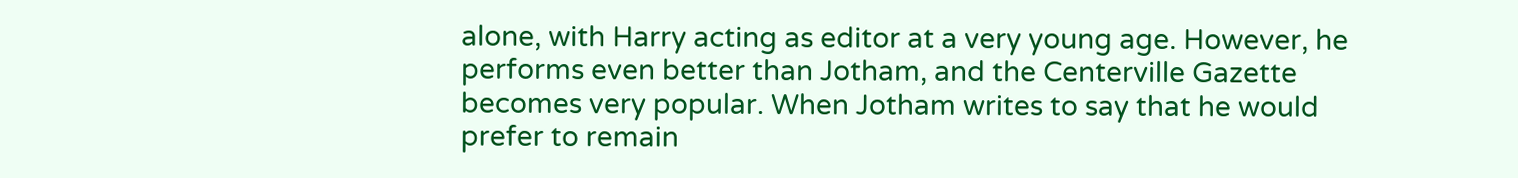alone, with Harry acting as editor at a very young age. However, he performs even better than Jotham, and the Centerville Gazette becomes very popular. When Jotham writes to say that he would prefer to remain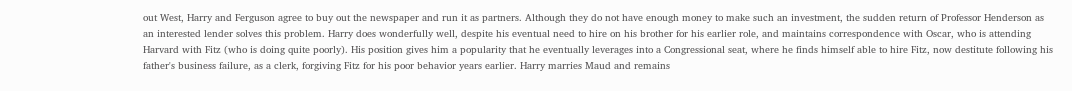out West, Harry and Ferguson agree to buy out the newspaper and run it as partners. Although they do not have enough money to make such an investment, the sudden return of Professor Henderson as an interested lender solves this problem. Harry does wonderfully well, despite his eventual need to hire on his brother for his earlier role, and maintains correspondence with Oscar, who is attending Harvard with Fitz (who is doing quite poorly). His position gives him a popularity that he eventually leverages into a Congressional seat, where he finds himself able to hire Fitz, now destitute following his father's business failure, as a clerk, forgiving Fitz for his poor behavior years earlier. Harry marries Maud and remains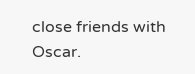close friends with Oscar.